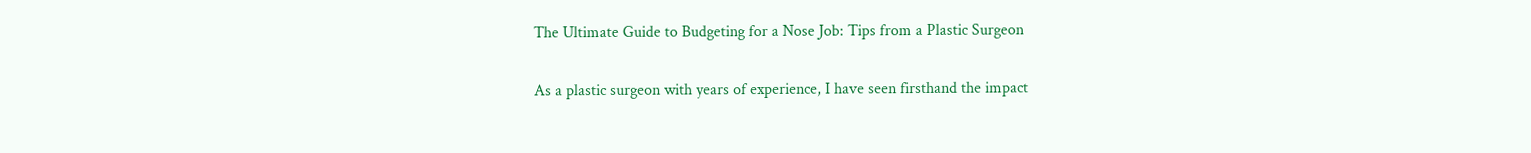The Ultimate Guide to Budgeting for a Nose Job: Tips from a Plastic Surgeon

As a plastic surgeon with years of experience, I have seen firsthand the impact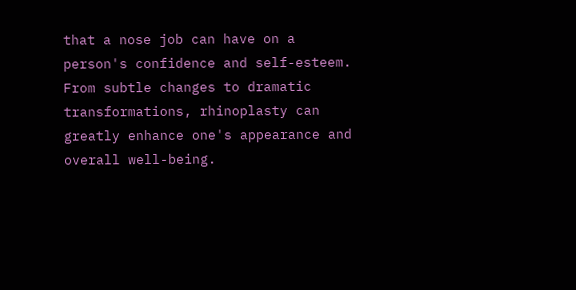that a nose job can have on a person's confidence and self-esteem. From subtle changes to dramatic transformations, rhinoplasty can greatly enhance one's appearance and overall well-being.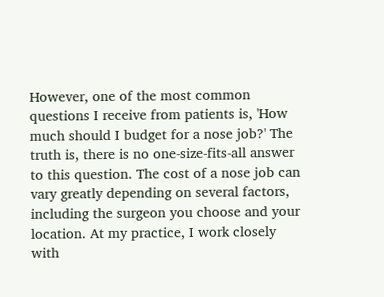However, one of the most common questions I receive from patients is, 'How much should I budget for a nose job?' The truth is, there is no one-size-fits-all answer to this question. The cost of a nose job can vary greatly depending on several factors, including the surgeon you choose and your location. At my practice, I work closely with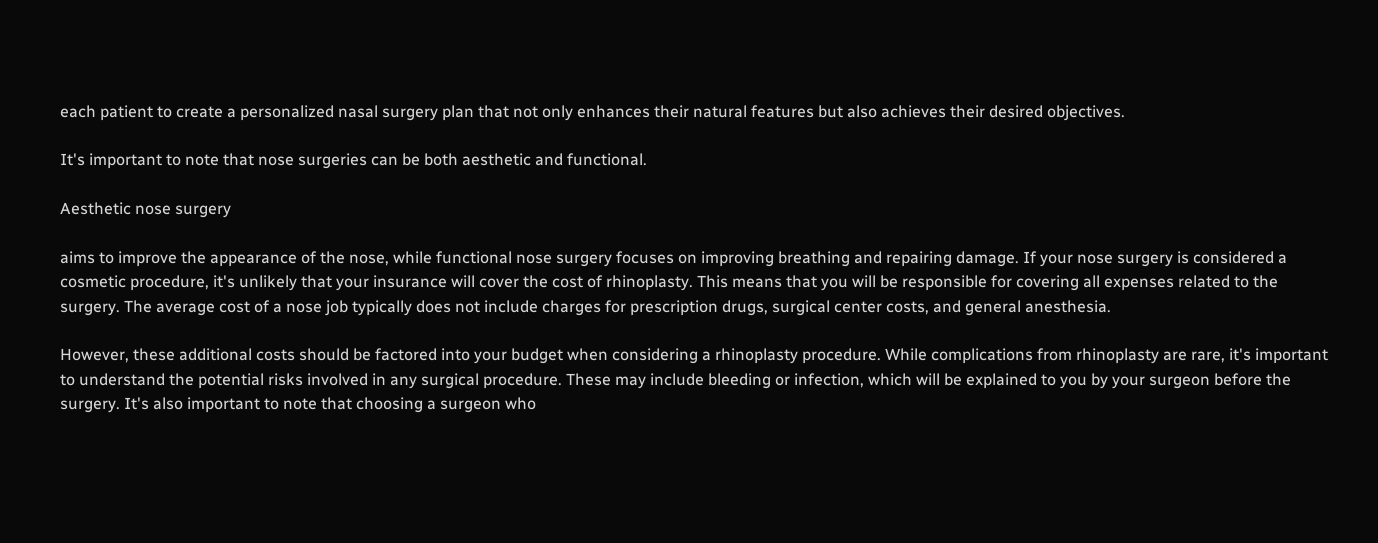each patient to create a personalized nasal surgery plan that not only enhances their natural features but also achieves their desired objectives.

It's important to note that nose surgeries can be both aesthetic and functional.

Aesthetic nose surgery

aims to improve the appearance of the nose, while functional nose surgery focuses on improving breathing and repairing damage. If your nose surgery is considered a cosmetic procedure, it's unlikely that your insurance will cover the cost of rhinoplasty. This means that you will be responsible for covering all expenses related to the surgery. The average cost of a nose job typically does not include charges for prescription drugs, surgical center costs, and general anesthesia.

However, these additional costs should be factored into your budget when considering a rhinoplasty procedure. While complications from rhinoplasty are rare, it's important to understand the potential risks involved in any surgical procedure. These may include bleeding or infection, which will be explained to you by your surgeon before the surgery. It's also important to note that choosing a surgeon who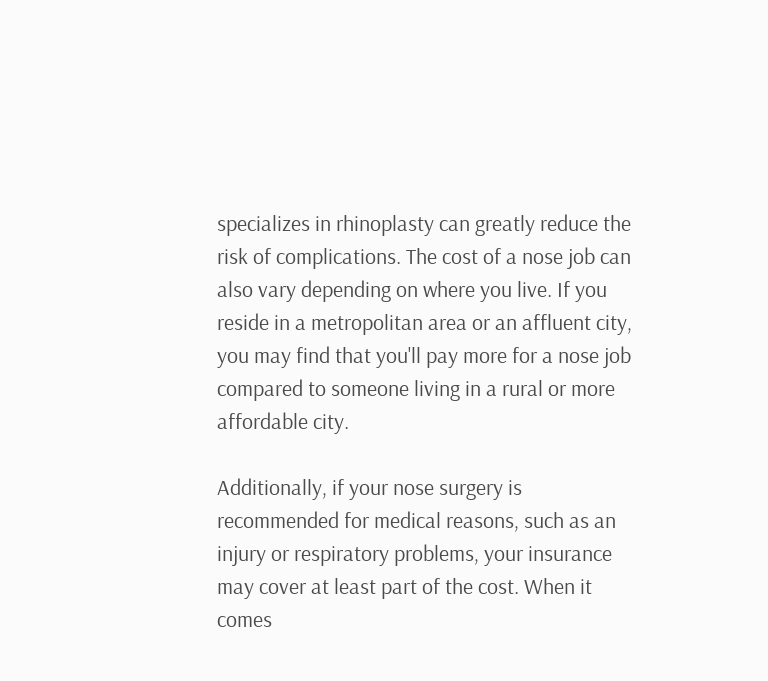specializes in rhinoplasty can greatly reduce the risk of complications. The cost of a nose job can also vary depending on where you live. If you reside in a metropolitan area or an affluent city, you may find that you'll pay more for a nose job compared to someone living in a rural or more affordable city.

Additionally, if your nose surgery is recommended for medical reasons, such as an injury or respiratory problems, your insurance may cover at least part of the cost. When it comes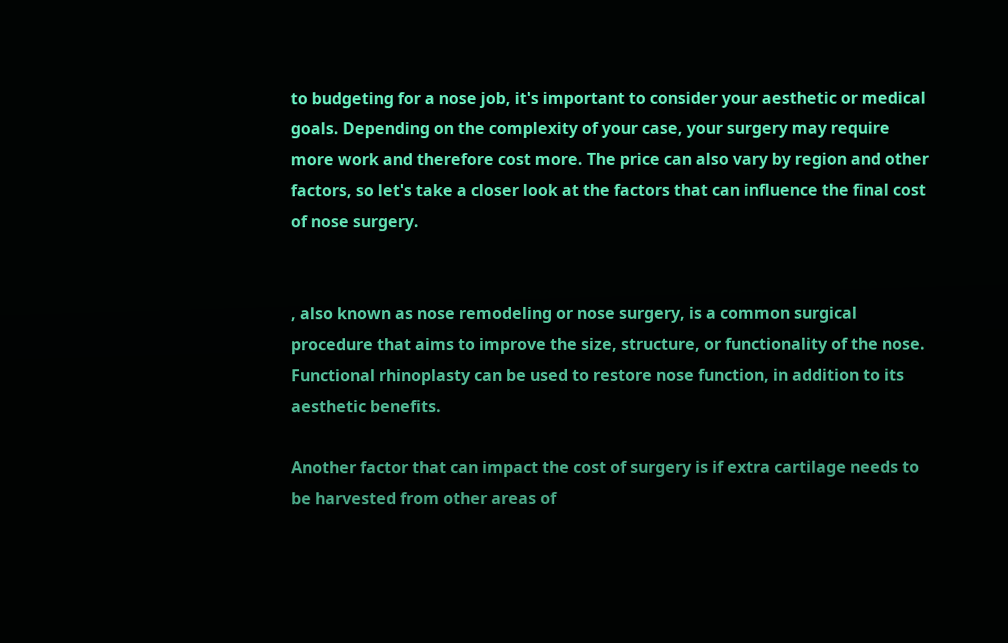to budgeting for a nose job, it's important to consider your aesthetic or medical goals. Depending on the complexity of your case, your surgery may require more work and therefore cost more. The price can also vary by region and other factors, so let's take a closer look at the factors that can influence the final cost of nose surgery.


, also known as nose remodeling or nose surgery, is a common surgical procedure that aims to improve the size, structure, or functionality of the nose. Functional rhinoplasty can be used to restore nose function, in addition to its aesthetic benefits.

Another factor that can impact the cost of surgery is if extra cartilage needs to be harvested from other areas of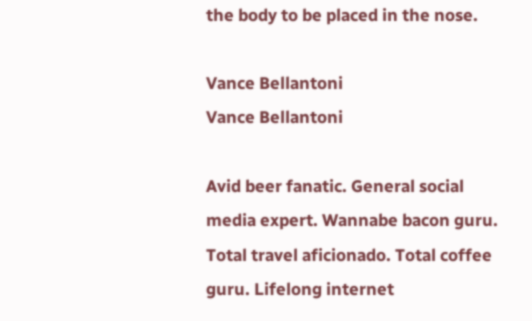the body to be placed in the nose.

Vance Bellantoni
Vance Bellantoni

Avid beer fanatic. General social media expert. Wannabe bacon guru. Total travel aficionado. Total coffee guru. Lifelong internet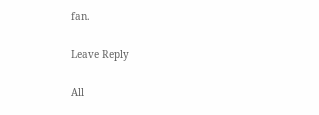fan.

Leave Reply

All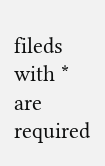fileds with * are required